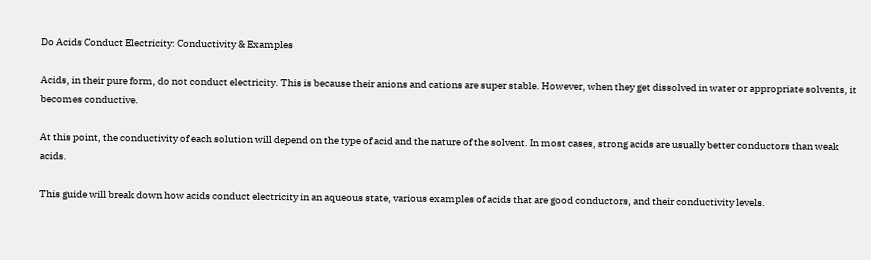Do Acids Conduct Electricity: Conductivity & Examples

Acids, in their pure form, do not conduct electricity. This is because their anions and cations are super stable. However, when they get dissolved in water or appropriate solvents, it becomes conductive.

At this point, the conductivity of each solution will depend on the type of acid and the nature of the solvent. In most cases, strong acids are usually better conductors than weak acids.

This guide will break down how acids conduct electricity in an aqueous state, various examples of acids that are good conductors, and their conductivity levels.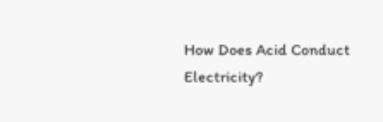How Does Acid Conduct Electricity?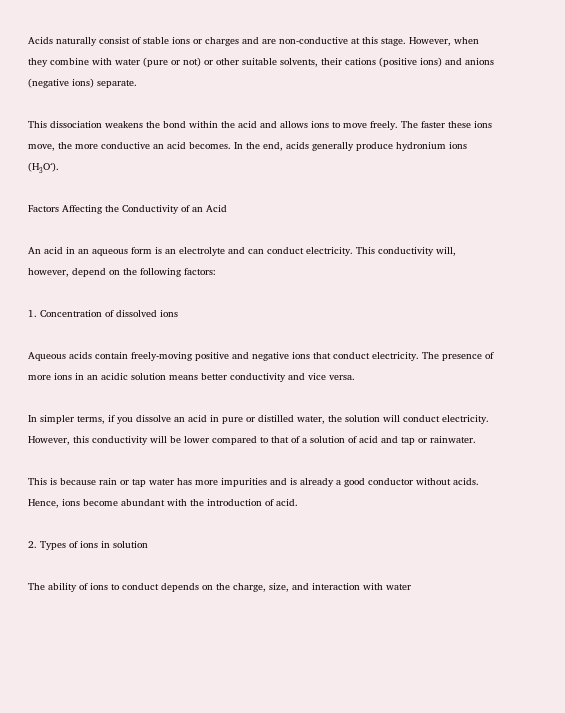Acids naturally consist of stable ions or charges and are non-conductive at this stage. However, when they combine with water (pure or not) or other suitable solvents, their cations (positive ions) and anions (negative ions) separate.

This dissociation weakens the bond within the acid and allows ions to move freely. The faster these ions move, the more conductive an acid becomes. In the end, acids generally produce hydronium ions (H₃O⁺).

Factors Affecting the Conductivity of an Acid

An acid in an aqueous form is an electrolyte and can conduct electricity. This conductivity will, however, depend on the following factors:

1. Concentration of dissolved ions

Aqueous acids contain freely-moving positive and negative ions that conduct electricity. The presence of more ions in an acidic solution means better conductivity and vice versa.

In simpler terms, if you dissolve an acid in pure or distilled water, the solution will conduct electricity. However, this conductivity will be lower compared to that of a solution of acid and tap or rainwater.

This is because rain or tap water has more impurities and is already a good conductor without acids. Hence, ions become abundant with the introduction of acid.

2. Types of ions in solution

The ability of ions to conduct depends on the charge, size, and interaction with water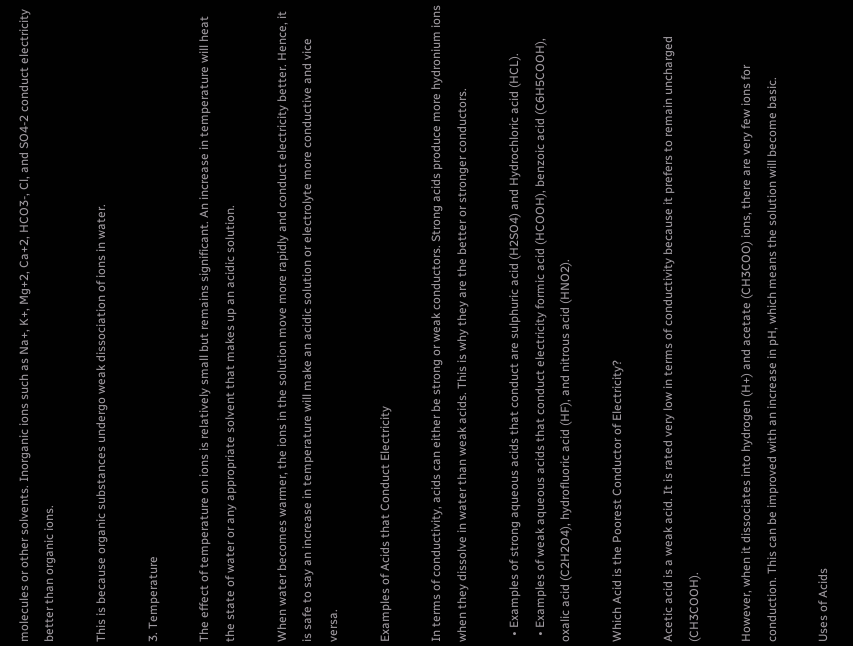molecules or other solvents. Inorganic ions such as Na+, K+, Mg+2, Ca+2, HCO3-, Cl, and SO4-2 conduct electricity better than organic ions.

This is because organic substances undergo weak dissociation of ions in water.

3. Temperature

The effect of temperature on ions is relatively small but remains significant. An increase in temperature will heat the state of water or any appropriate solvent that makes up an acidic solution.

When water becomes warmer, the ions in the solution move more rapidly and conduct electricity better. Hence, it is safe to say an increase in temperature will make an acidic solution or electrolyte more conductive and vice versa.

Examples of Acids that Conduct Electricity

In terms of conductivity, acids can either be strong or weak conductors. Strong acids produce more hydronium ions when they dissolve in water than weak acids. This is why they are the better or stronger conductors.

  • Examples of strong aqueous acids that conduct are sulphuric acid (H2SO4) and Hydrochloric acid (HCL).
  • Examples of weak aqueous acids that conduct electricity formic acid (HCOOH), benzoic acid (C6H5COOH), oxalic acid (C2H2O4), hydrofluoric acid (HF), and nitrous acid (HNO2).

Which Acid is the Poorest Conductor of Electricity?

Acetic acid is a weak acid. It is rated very low in terms of conductivity because it prefers to remain uncharged (CH3COOH).

However, when it dissociates into hydrogen (H+) and acetate (CH3COO) ions, there are very few ions for conduction. This can be improved with an increase in pH, which means the solution will become basic.

Uses of Acids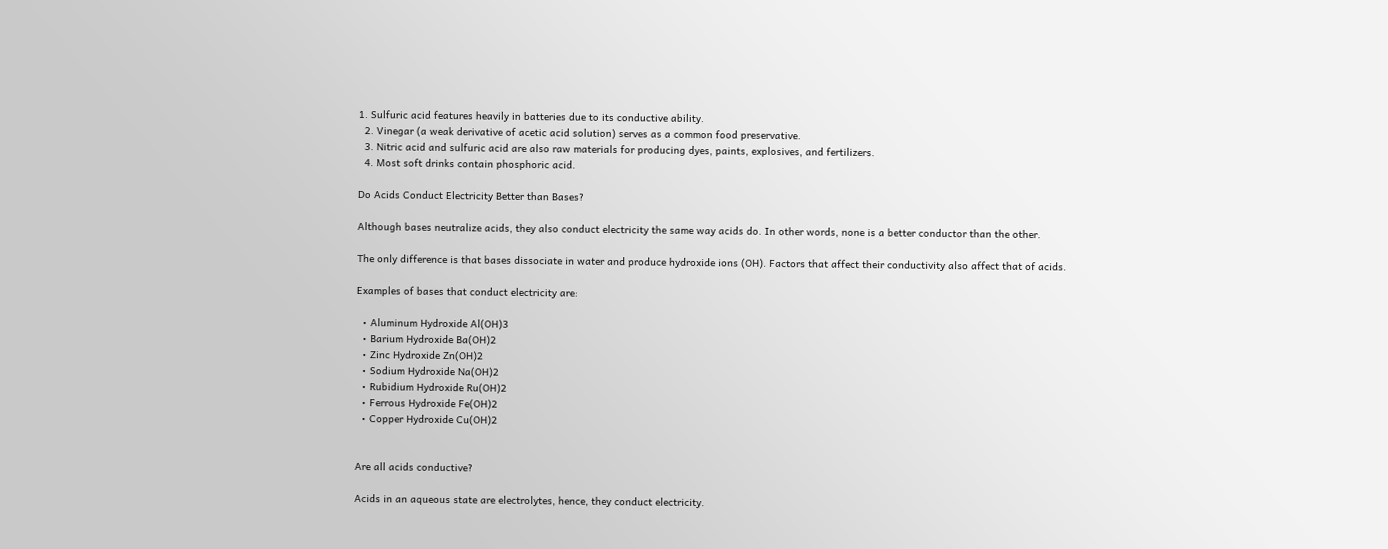1. Sulfuric acid features heavily in batteries due to its conductive ability.
  2. Vinegar (a weak derivative of acetic acid solution) serves as a common food preservative.
  3. Nitric acid and sulfuric acid are also raw materials for producing dyes, paints, explosives, and fertilizers.
  4. Most soft drinks contain phosphoric acid.

Do Acids Conduct Electricity Better than Bases?

Although bases neutralize acids, they also conduct electricity the same way acids do. In other words, none is a better conductor than the other.

The only difference is that bases dissociate in water and produce hydroxide ions (OH). Factors that affect their conductivity also affect that of acids.

Examples of bases that conduct electricity are:

  • Aluminum Hydroxide Al(OH)3
  • Barium Hydroxide Ba(OH)2
  • Zinc Hydroxide Zn(OH)2
  • Sodium Hydroxide Na(OH)2
  • Rubidium Hydroxide Ru(OH)2
  • Ferrous Hydroxide Fe(OH)2
  • Copper Hydroxide Cu(OH)2


Are all acids conductive?

Acids in an aqueous state are electrolytes, hence, they conduct electricity.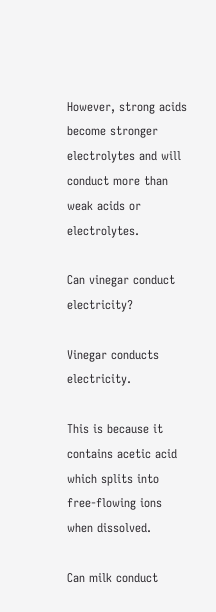However, strong acids become stronger electrolytes and will conduct more than weak acids or electrolytes.

Can vinegar conduct electricity?

Vinegar conducts electricity.

This is because it contains acetic acid which splits into free-flowing ions when dissolved.

Can milk conduct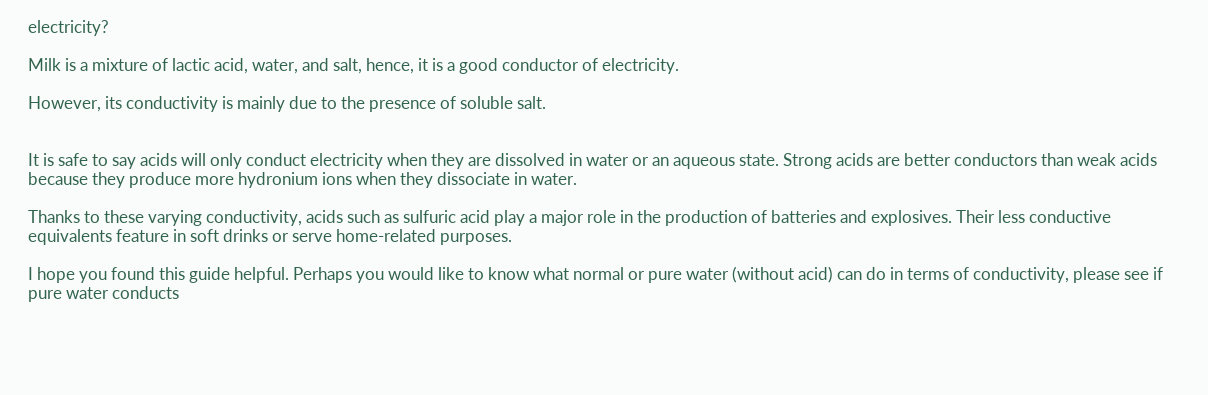electricity?

Milk is a mixture of lactic acid, water, and salt, hence, it is a good conductor of electricity.

However, its conductivity is mainly due to the presence of soluble salt.


It is safe to say acids will only conduct electricity when they are dissolved in water or an aqueous state. Strong acids are better conductors than weak acids because they produce more hydronium ions when they dissociate in water.

Thanks to these varying conductivity, acids such as sulfuric acid play a major role in the production of batteries and explosives. Their less conductive equivalents feature in soft drinks or serve home-related purposes.

I hope you found this guide helpful. Perhaps you would like to know what normal or pure water (without acid) can do in terms of conductivity, please see if pure water conducts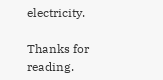electricity.

Thanks for reading.